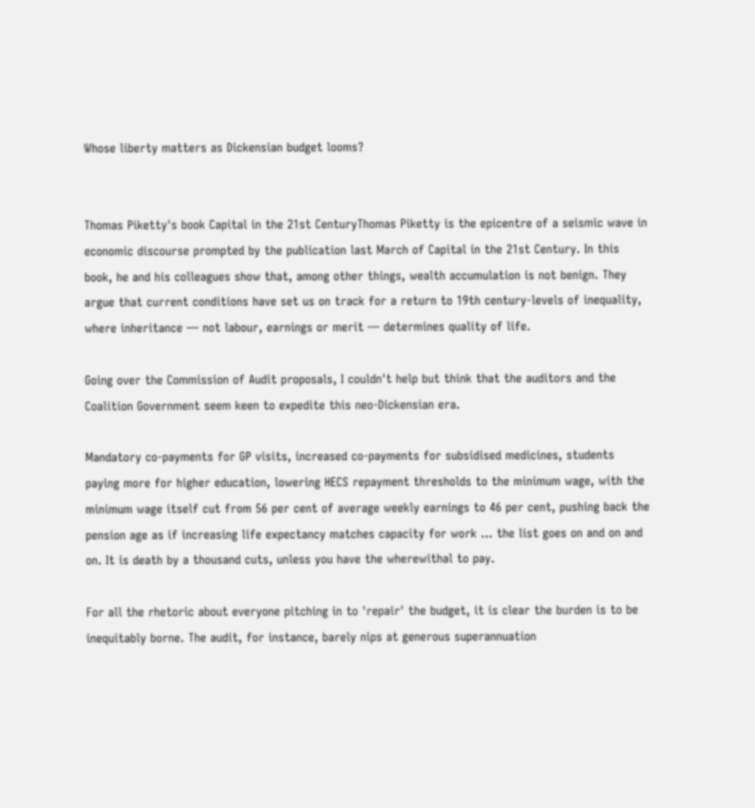Whose liberty matters as Dickensian budget looms?


Thomas Piketty's book Capital in the 21st CenturyThomas Piketty is the epicentre of a seismic wave in economic discourse prompted by the publication last March of Capital in the 21st Century. In this book, he and his colleagues show that, among other things, wealth accumulation is not benign. They argue that current conditions have set us on track for a return to 19th century-levels of inequality, where inheritance — not labour, earnings or merit — determines quality of life.

Going over the Commission of Audit proposals, I couldn't help but think that the auditors and the Coalition Government seem keen to expedite this neo-Dickensian era.

Mandatory co-payments for GP visits, increased co-payments for subsidised medicines, students paying more for higher education, lowering HECS repayment thresholds to the minimum wage, with the minimum wage itself cut from 56 per cent of average weekly earnings to 46 per cent, pushing back the pension age as if increasing life expectancy matches capacity for work ... the list goes on and on and on. It is death by a thousand cuts, unless you have the wherewithal to pay.

For all the rhetoric about everyone pitching in to 'repair' the budget, it is clear the burden is to be inequitably borne. The audit, for instance, barely nips at generous superannuation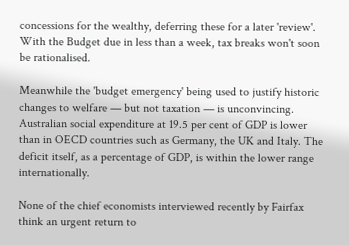concessions for the wealthy, deferring these for a later 'review'. With the Budget due in less than a week, tax breaks won't soon be rationalised.

Meanwhile the 'budget emergency' being used to justify historic changes to welfare — but not taxation — is unconvincing. Australian social expenditure at 19.5 per cent of GDP is lower than in OECD countries such as Germany, the UK and Italy. The deficit itself, as a percentage of GDP, is within the lower range internationally.

None of the chief economists interviewed recently by Fairfax think an urgent return to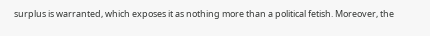surplus is warranted, which exposes it as nothing more than a political fetish. Moreover, the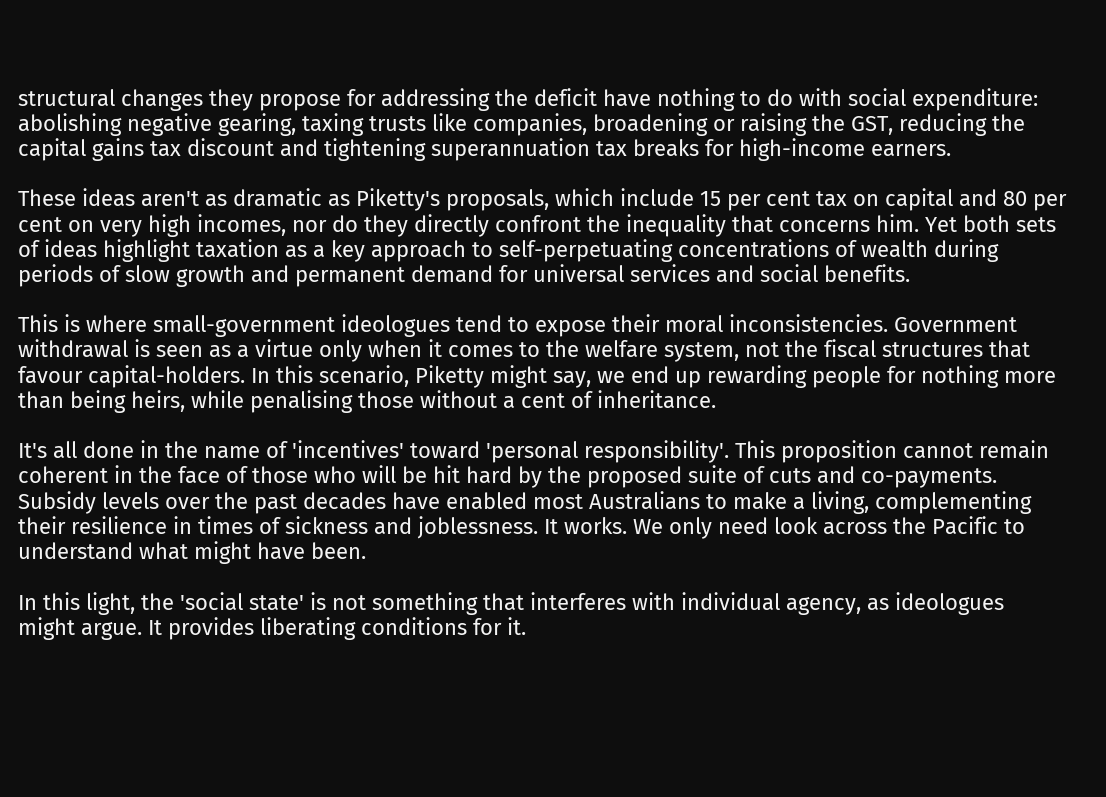structural changes they propose for addressing the deficit have nothing to do with social expenditure: abolishing negative gearing, taxing trusts like companies, broadening or raising the GST, reducing the capital gains tax discount and tightening superannuation tax breaks for high-income earners.

These ideas aren't as dramatic as Piketty's proposals, which include 15 per cent tax on capital and 80 per cent on very high incomes, nor do they directly confront the inequality that concerns him. Yet both sets of ideas highlight taxation as a key approach to self-perpetuating concentrations of wealth during periods of slow growth and permanent demand for universal services and social benefits.

This is where small-government ideologues tend to expose their moral inconsistencies. Government withdrawal is seen as a virtue only when it comes to the welfare system, not the fiscal structures that favour capital-holders. In this scenario, Piketty might say, we end up rewarding people for nothing more than being heirs, while penalising those without a cent of inheritance.

It's all done in the name of 'incentives' toward 'personal responsibility'. This proposition cannot remain coherent in the face of those who will be hit hard by the proposed suite of cuts and co-payments. Subsidy levels over the past decades have enabled most Australians to make a living, complementing their resilience in times of sickness and joblessness. It works. We only need look across the Pacific to understand what might have been.

In this light, the 'social state' is not something that interferes with individual agency, as ideologues might argue. It provides liberating conditions for it.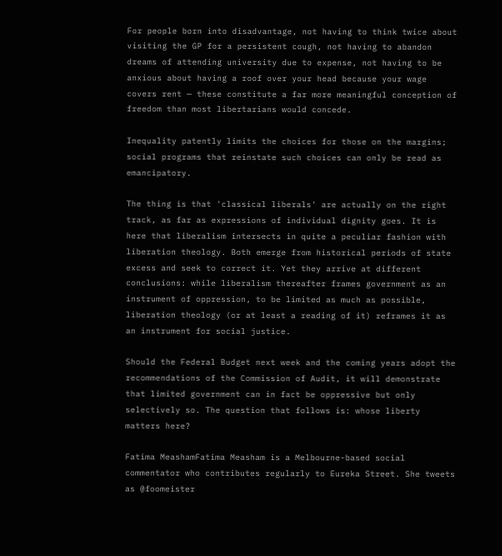For people born into disadvantage, not having to think twice about visiting the GP for a persistent cough, not having to abandon dreams of attending university due to expense, not having to be anxious about having a roof over your head because your wage covers rent — these constitute a far more meaningful conception of freedom than most libertarians would concede.

Inequality patently limits the choices for those on the margins; social programs that reinstate such choices can only be read as emancipatory.

The thing is that 'classical liberals' are actually on the right track, as far as expressions of individual dignity goes. It is here that liberalism intersects in quite a peculiar fashion with liberation theology. Both emerge from historical periods of state excess and seek to correct it. Yet they arrive at different conclusions: while liberalism thereafter frames government as an instrument of oppression, to be limited as much as possible, liberation theology (or at least a reading of it) reframes it as an instrument for social justice.

Should the Federal Budget next week and the coming years adopt the recommendations of the Commission of Audit, it will demonstrate that limited government can in fact be oppressive but only selectively so. The question that follows is: whose liberty matters here?

Fatima MeashamFatima Measham is a Melbourne-based social commentator who contributes regularly to Eureka Street. She tweets as @foomeister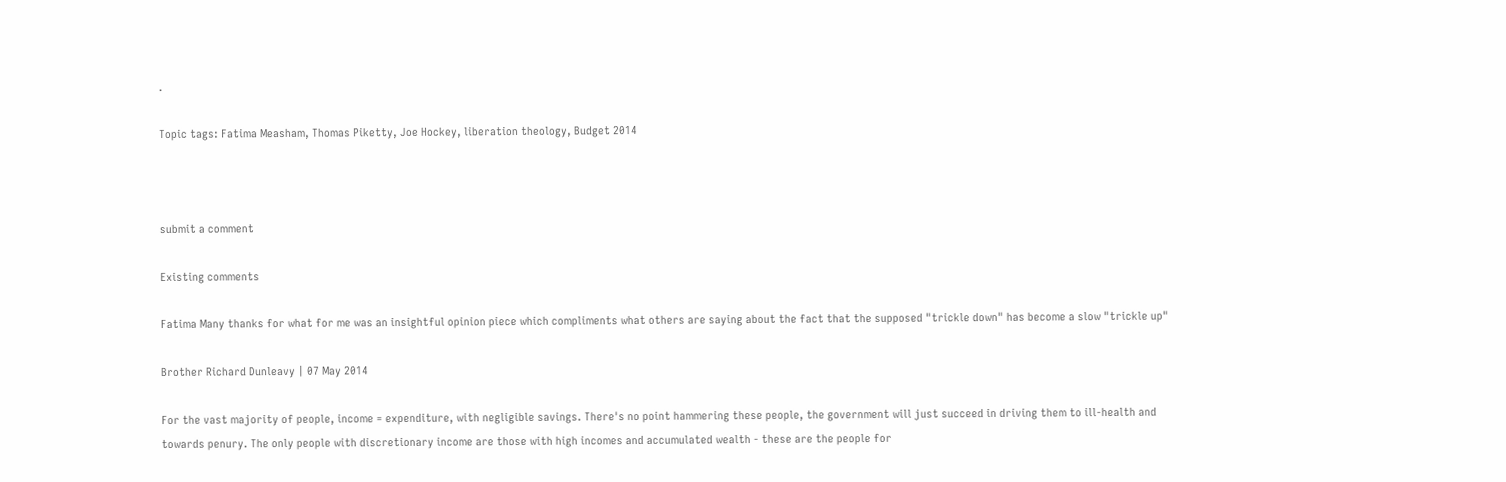.

Topic tags: Fatima Measham, Thomas Piketty, Joe Hockey, liberation theology, Budget 2014



submit a comment

Existing comments

Fatima Many thanks for what for me was an insightful opinion piece which compliments what others are saying about the fact that the supposed "trickle down" has become a slow "trickle up"

Brother Richard Dunleavy | 07 May 2014

For the vast majority of people, income = expenditure, with negligible savings. There's no point hammering these people, the government will just succeed in driving them to ill-health and towards penury. The only people with discretionary income are those with high incomes and accumulated wealth - these are the people for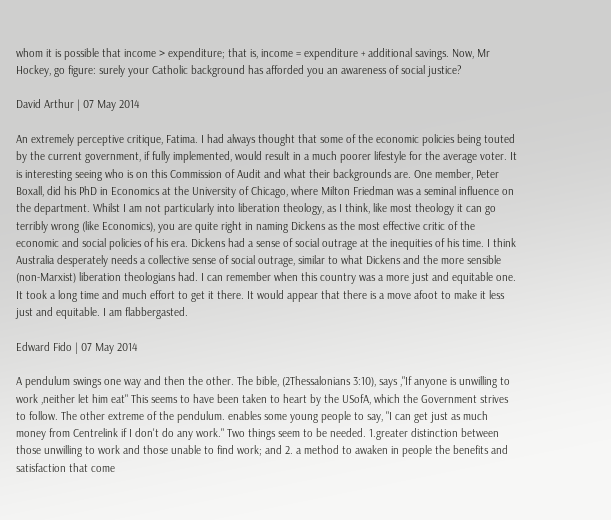whom it is possible that income > expenditure; that is, income = expenditure + additional savings. Now, Mr Hockey, go figure: surely your Catholic background has afforded you an awareness of social justice?

David Arthur | 07 May 2014

An extremely perceptive critique, Fatima. I had always thought that some of the economic policies being touted by the current government, if fully implemented, would result in a much poorer lifestyle for the average voter. It is interesting seeing who is on this Commission of Audit and what their backgrounds are. One member, Peter Boxall, did his PhD in Economics at the University of Chicago, where Milton Friedman was a seminal influence on the department. Whilst I am not particularly into liberation theology, as I think, like most theology it can go terribly wrong (like Economics), you are quite right in naming Dickens as the most effective critic of the economic and social policies of his era. Dickens had a sense of social outrage at the inequities of his time. I think Australia desperately needs a collective sense of social outrage, similar to what Dickens and the more sensible (non-Marxist) liberation theologians had. I can remember when this country was a more just and equitable one. It took a long time and much effort to get it there. It would appear that there is a move afoot to make it less just and equitable. I am flabbergasted.

Edward Fido | 07 May 2014

A pendulum swings one way and then the other. The bible, (2Thessalonians 3:10), says ,"If anyone is unwilling to work ,neither let him eat" This seems to have been taken to heart by the USofA, which the Government strives to follow. The other extreme of the pendulum. enables some young people to say, "I can get just as much money from Centrelink if I don't do any work." Two things seem to be needed. 1.greater distinction between those unwilling to work and those unable to find work; and 2. a method to awaken in people the benefits and satisfaction that come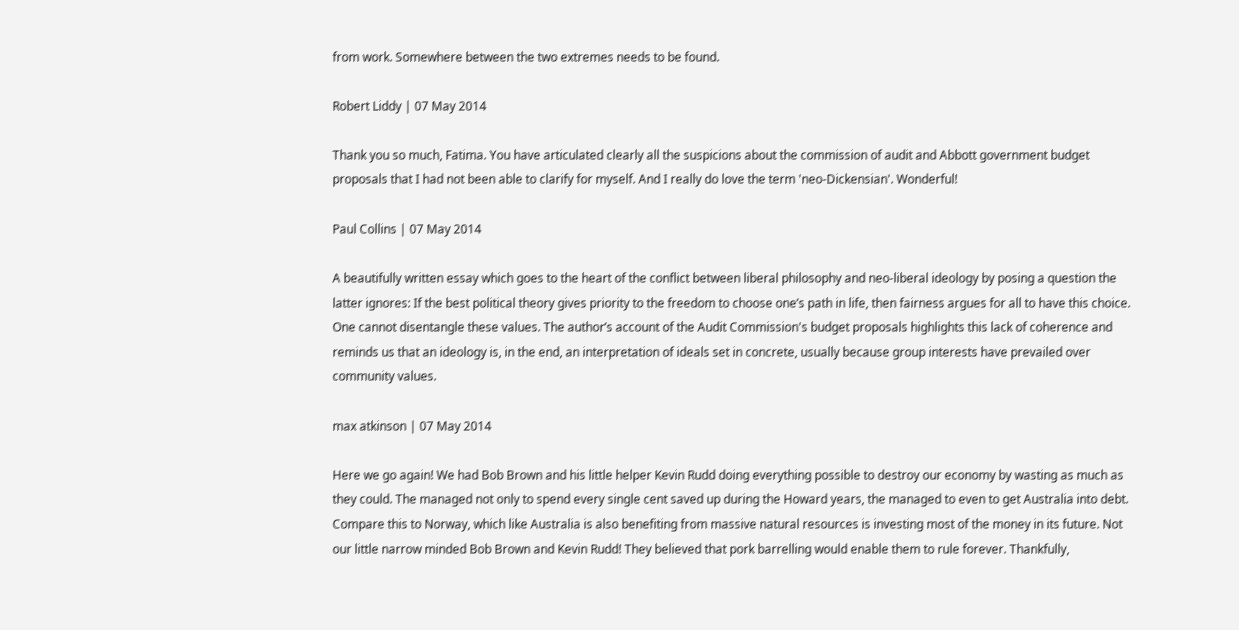from work. Somewhere between the two extremes needs to be found.

Robert Liddy | 07 May 2014

Thank you so much, Fatima. You have articulated clearly all the suspicions about the commission of audit and Abbott government budget proposals that I had not been able to clarify for myself. And I really do love the term 'neo-Dickensian'. Wonderful!

Paul Collins | 07 May 2014

A beautifully written essay which goes to the heart of the conflict between liberal philosophy and neo-liberal ideology by posing a question the latter ignores: If the best political theory gives priority to the freedom to choose one’s path in life, then fairness argues for all to have this choice. One cannot disentangle these values. The author’s account of the Audit Commission's budget proposals highlights this lack of coherence and reminds us that an ideology is, in the end, an interpretation of ideals set in concrete, usually because group interests have prevailed over community values.

max atkinson | 07 May 2014

Here we go again! We had Bob Brown and his little helper Kevin Rudd doing everything possible to destroy our economy by wasting as much as they could. The managed not only to spend every single cent saved up during the Howard years, the managed to even to get Australia into debt. Compare this to Norway, which like Australia is also benefiting from massive natural resources is investing most of the money in its future. Not our little narrow minded Bob Brown and Kevin Rudd! They believed that pork barrelling would enable them to rule forever. Thankfully,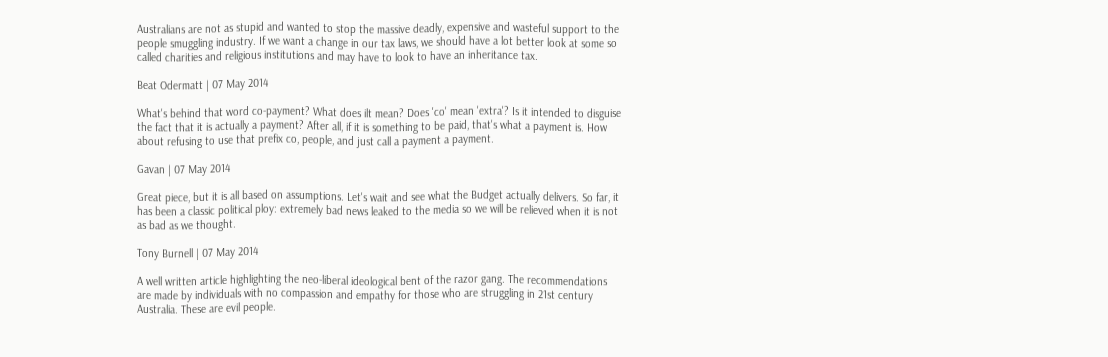Australians are not as stupid and wanted to stop the massive deadly, expensive and wasteful support to the people smuggling industry. If we want a change in our tax laws, we should have a lot better look at some so called charities and religious institutions and may have to look to have an inheritance tax.

Beat Odermatt | 07 May 2014

What's behind that word co-payment? What does ilt mean? Does 'co' mean 'extra'? Is it intended to disguise the fact that it is actually a payment? After all, if it is something to be paid, that's what a payment is. How about refusing to use that prefix co, people, and just call a payment a payment.

Gavan | 07 May 2014

Great piece, but it is all based on assumptions. Let's wait and see what the Budget actually delivers. So far, it has been a classic political ploy: extremely bad news leaked to the media so we will be relieved when it is not as bad as we thought.

Tony Burnell | 07 May 2014

A well written article highlighting the neo-liberal ideological bent of the razor gang. The recommendations are made by individuals with no compassion and empathy for those who are struggling in 21st century Australia. These are evil people.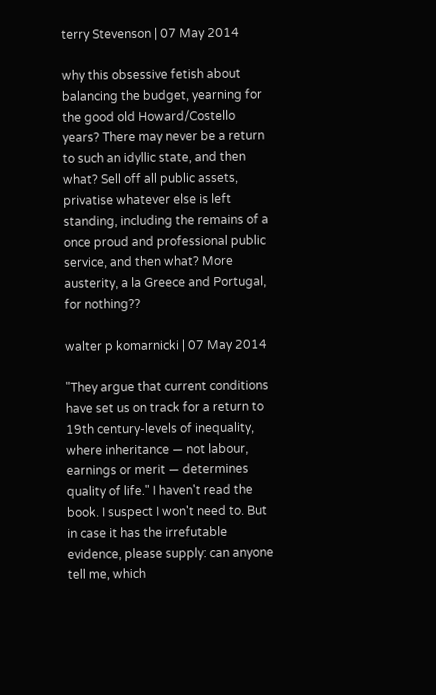terry Stevenson | 07 May 2014

why this obsessive fetish about balancing the budget, yearning for the good old Howard/Costello years? There may never be a return to such an idyllic state, and then what? Sell off all public assets, privatise whatever else is left standing, including the remains of a once proud and professional public service, and then what? More austerity, a la Greece and Portugal, for nothing??

walter p komarnicki | 07 May 2014

"They argue that current conditions have set us on track for a return to 19th century-levels of inequality, where inheritance — not labour, earnings or merit — determines quality of life." I haven't read the book. I suspect I won't need to. But in case it has the irrefutable evidence, please supply: can anyone tell me, which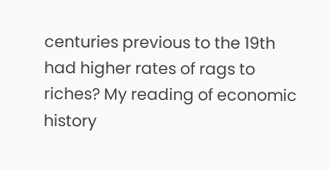centuries previous to the 19th had higher rates of rags to riches? My reading of economic history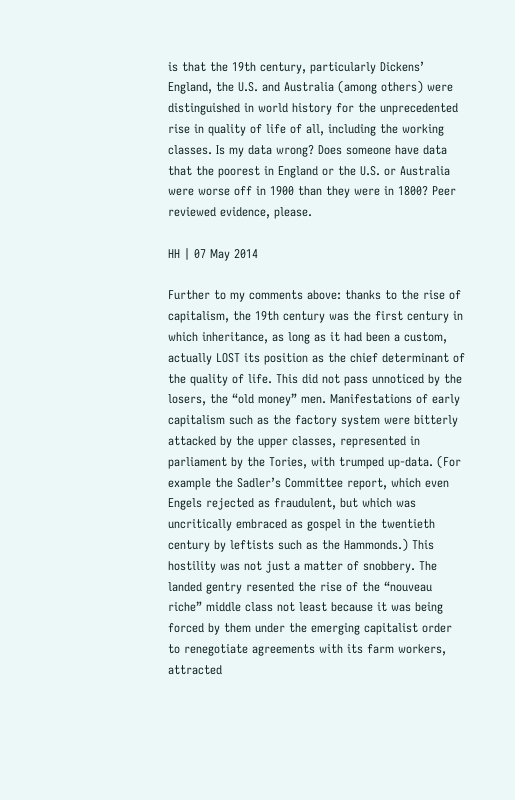is that the 19th century, particularly Dickens’ England, the U.S. and Australia (among others) were distinguished in world history for the unprecedented rise in quality of life of all, including the working classes. Is my data wrong? Does someone have data that the poorest in England or the U.S. or Australia were worse off in 1900 than they were in 1800? Peer reviewed evidence, please.

HH | 07 May 2014

Further to my comments above: thanks to the rise of capitalism, the 19th century was the first century in which inheritance, as long as it had been a custom, actually LOST its position as the chief determinant of the quality of life. This did not pass unnoticed by the losers, the “old money” men. Manifestations of early capitalism such as the factory system were bitterly attacked by the upper classes, represented in parliament by the Tories, with trumped up-data. (For example the Sadler’s Committee report, which even Engels rejected as fraudulent, but which was uncritically embraced as gospel in the twentieth century by leftists such as the Hammonds.) This hostility was not just a matter of snobbery. The landed gentry resented the rise of the “nouveau riche” middle class not least because it was being forced by them under the emerging capitalist order to renegotiate agreements with its farm workers, attracted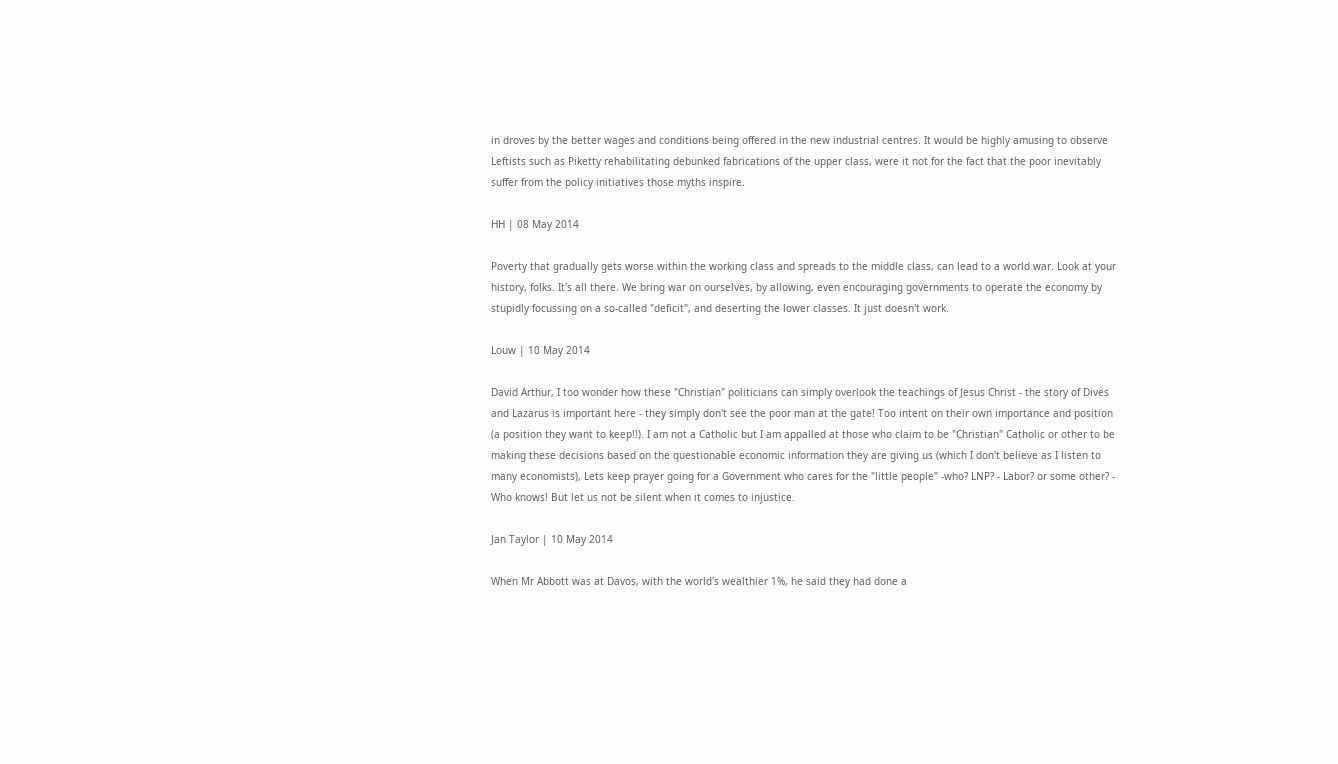in droves by the better wages and conditions being offered in the new industrial centres. It would be highly amusing to observe Leftists such as Piketty rehabilitating debunked fabrications of the upper class, were it not for the fact that the poor inevitably suffer from the policy initiatives those myths inspire.

HH | 08 May 2014

Poverty that gradually gets worse within the working class and spreads to the middle class, can lead to a world war. Look at your history, folks. It's all there. We bring war on ourselves, by allowing, even encouraging governments to operate the economy by stupidly focussing on a so-called "deficit", and deserting the lower classes. It just doesn't work.

Louw | 10 May 2014

David Arthur, I too wonder how these "Christian" politicians can simply overlook the teachings of Jesus Christ - the story of Dives and Lazarus is important here - they simply don't see the poor man at the gate! Too intent on their own importance and position (a position they want to keep!!). I am not a Catholic but I am appalled at those who claim to be "Christian" Catholic or other to be making these decisions based on the questionable economic information they are giving us (which I don't believe as I listen to many economists), Lets keep prayer going for a Government who cares for the "little people" -who? LNP? - Labor? or some other? - Who knows! But let us not be silent when it comes to injustice.

Jan Taylor | 10 May 2014

When Mr Abbott was at Davos, with the world's wealthier 1%, he said they had done a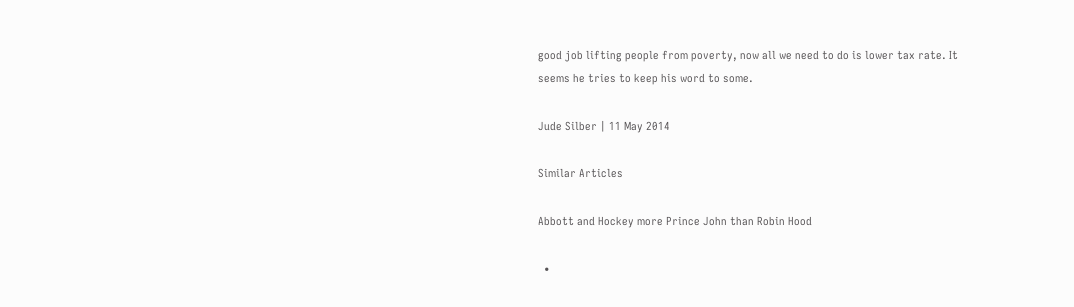good job lifting people from poverty, now all we need to do is lower tax rate. It seems he tries to keep his word to some.

Jude Silber | 11 May 2014

Similar Articles

Abbott and Hockey more Prince John than Robin Hood

  •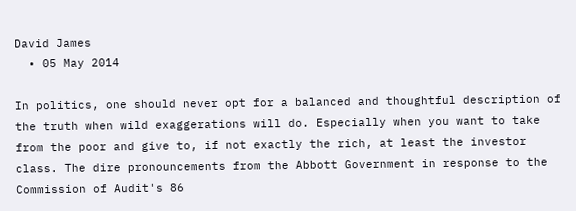David James
  • 05 May 2014

In politics, one should never opt for a balanced and thoughtful description of the truth when wild exaggerations will do. Especially when you want to take from the poor and give to, if not exactly the rich, at least the investor class. The dire pronouncements from the Abbott Government in response to the Commission of Audit's 86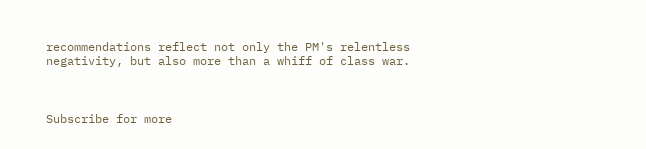recommendations reflect not only the PM's relentless negativity, but also more than a whiff of class war.



Subscribe for more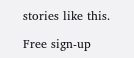stories like this.

Free sign-up